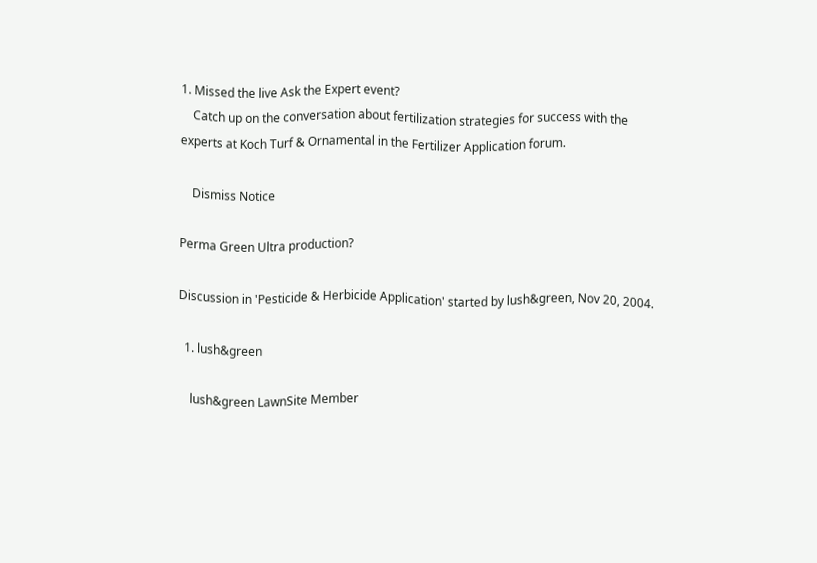1. Missed the live Ask the Expert event?
    Catch up on the conversation about fertilization strategies for success with the experts at Koch Turf & Ornamental in the Fertilizer Application forum.

    Dismiss Notice

Perma Green Ultra production?

Discussion in 'Pesticide & Herbicide Application' started by lush&green, Nov 20, 2004.

  1. lush&green

    lush&green LawnSite Member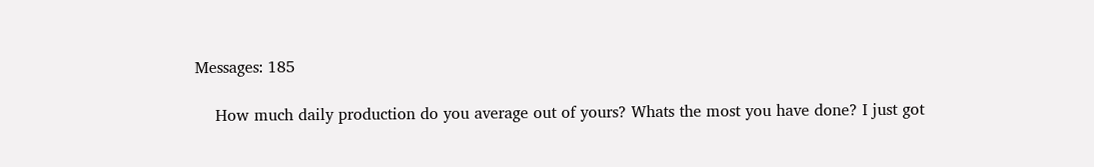Messages: 185

    How much daily production do you average out of yours? Whats the most you have done? I just got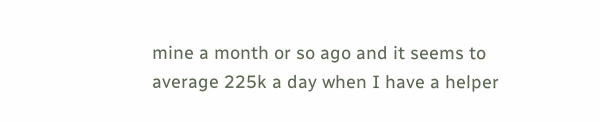mine a month or so ago and it seems to average 225k a day when I have a helper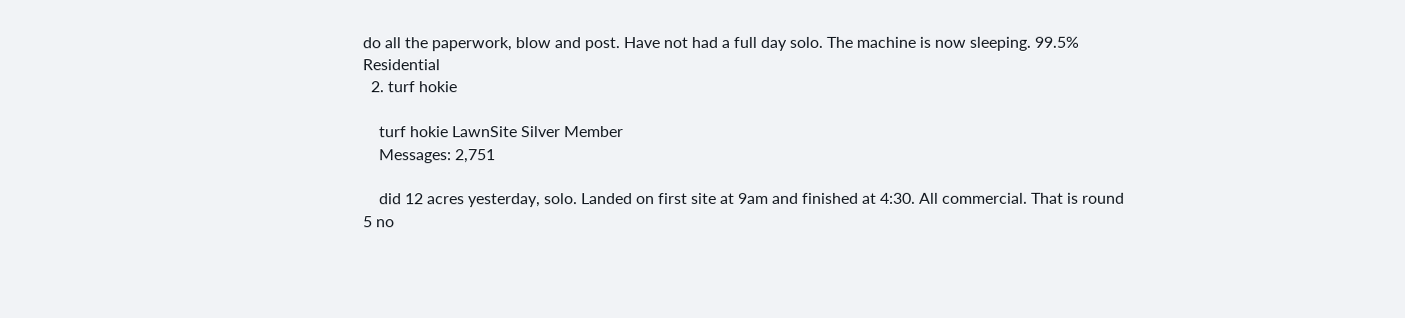do all the paperwork, blow and post. Have not had a full day solo. The machine is now sleeping. 99.5% Residential
  2. turf hokie

    turf hokie LawnSite Silver Member
    Messages: 2,751

    did 12 acres yesterday, solo. Landed on first site at 9am and finished at 4:30. All commercial. That is round 5 no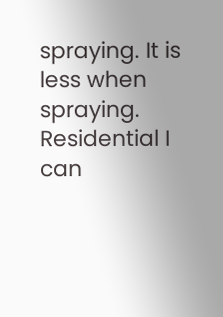spraying. It is less when spraying. Residential I can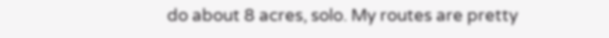do about 8 acres, solo. My routes are pretty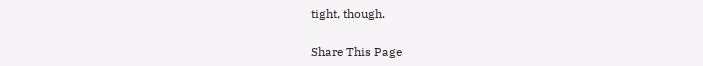tight, though.

Share This Page